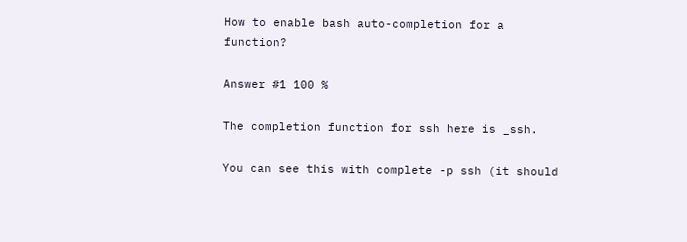How to enable bash auto-completion for a function?

Answer #1 100 %

The completion function for ssh here is _ssh.

You can see this with complete -p ssh (it should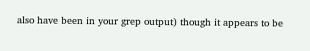also have been in your grep output) though it appears to be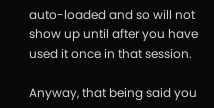auto-loaded and so will not show up until after you have used it once in that session.

Anyway, that being said you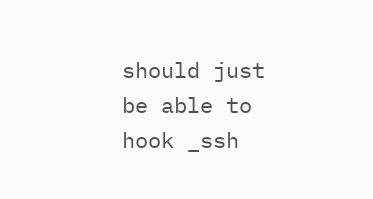should just be able to hook _ssh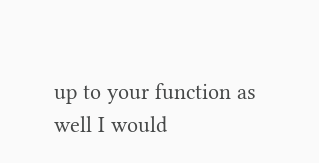up to your function as well I would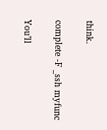think.

complete -F _ssh myfunc

You’ll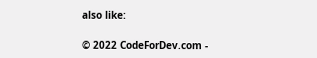also like:

© 2022 CodeForDev.com -